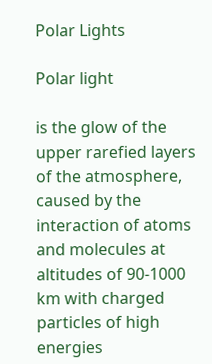Polar Lights

Polar light

is the glow of the upper rarefied layers of the atmosphere, caused by the interaction of atoms and molecules at altitudes of 90-1000 km with charged particles of high energies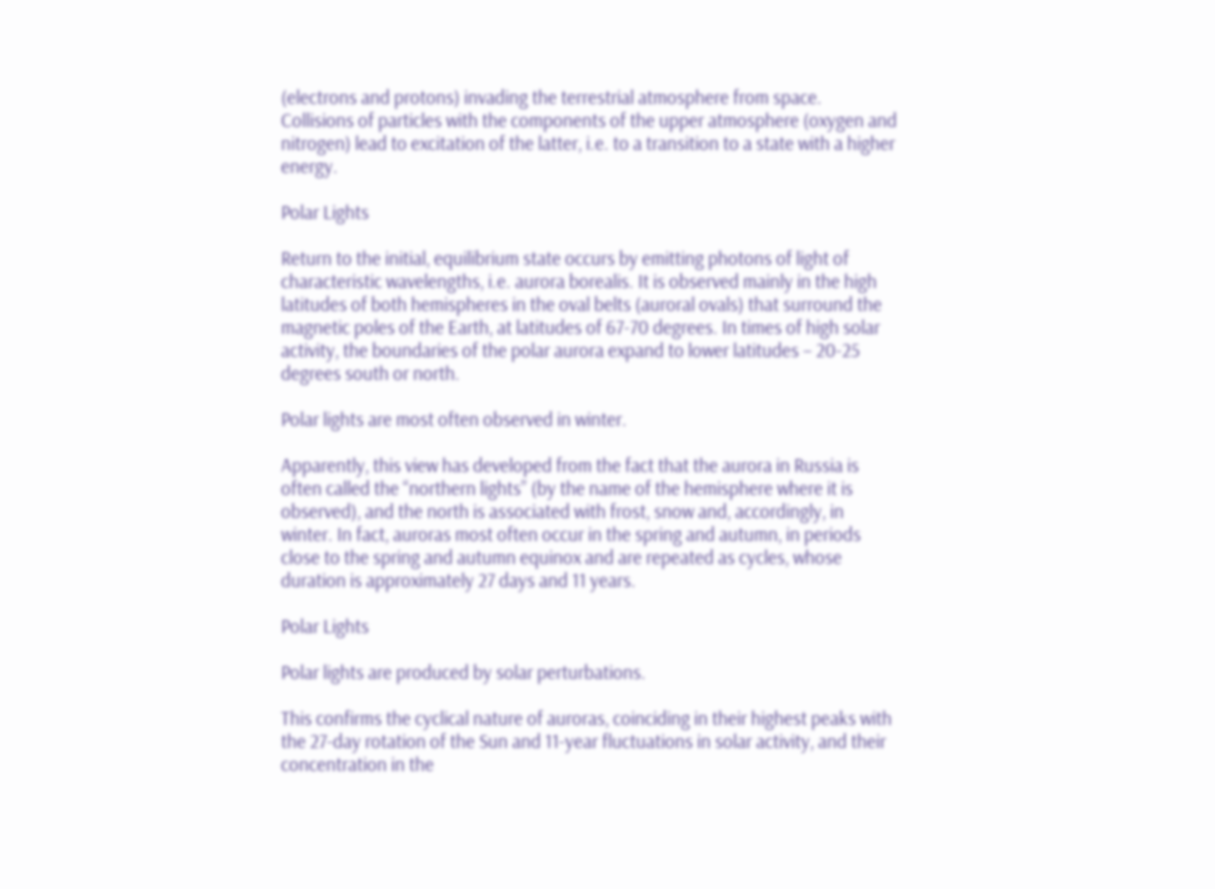(electrons and protons) invading the terrestrial atmosphere from space. Collisions of particles with the components of the upper atmosphere (oxygen and nitrogen) lead to excitation of the latter, i.e. to a transition to a state with a higher energy.

Polar Lights

Return to the initial, equilibrium state occurs by emitting photons of light of characteristic wavelengths, i.e. aurora borealis. It is observed mainly in the high latitudes of both hemispheres in the oval belts (auroral ovals) that surround the magnetic poles of the Earth, at latitudes of 67-70 degrees. In times of high solar activity, the boundaries of the polar aurora expand to lower latitudes – 20-25 degrees south or north.

Polar lights are most often observed in winter.

Apparently, this view has developed from the fact that the aurora in Russia is often called the “northern lights” (by the name of the hemisphere where it is observed), and the north is associated with frost, snow and, accordingly, in winter. In fact, auroras most often occur in the spring and autumn, in periods close to the spring and autumn equinox and are repeated as cycles, whose duration is approximately 27 days and 11 years.

Polar Lights

Polar lights are produced by solar perturbations.

This confirms the cyclical nature of auroras, coinciding in their highest peaks with the 27-day rotation of the Sun and 11-year fluctuations in solar activity, and their concentration in the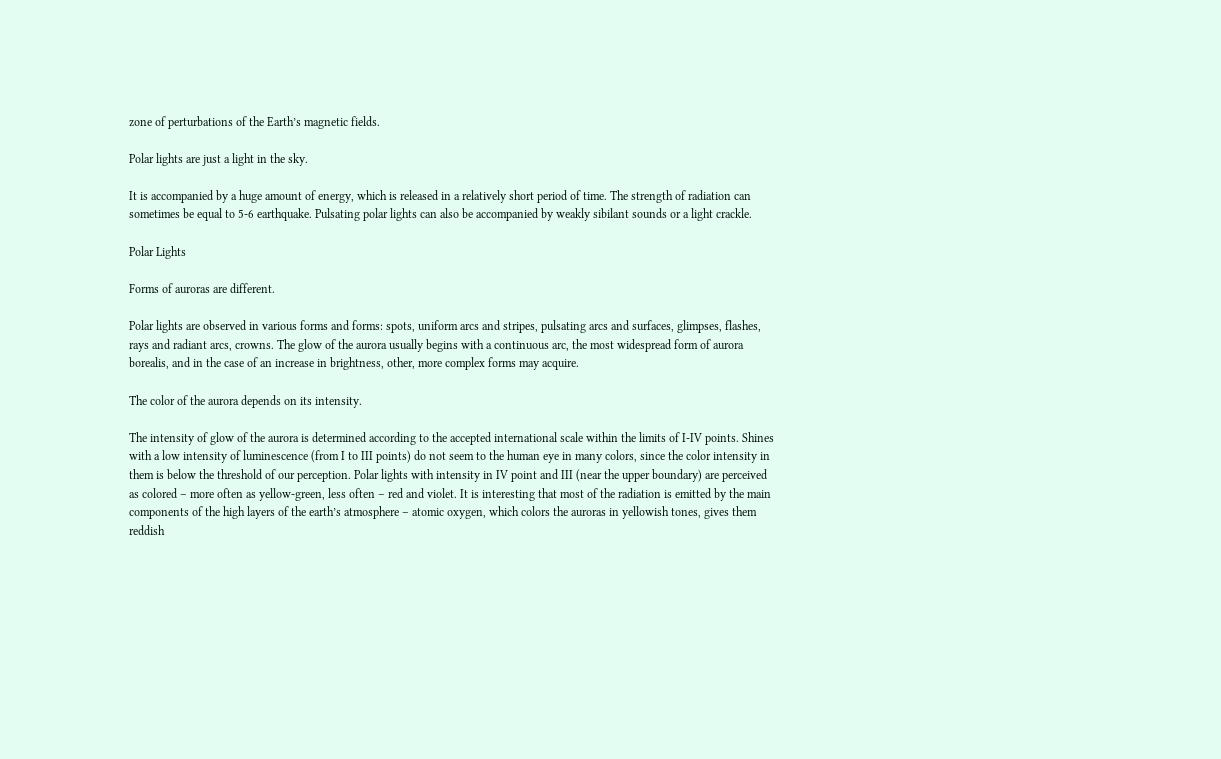zone of perturbations of the Earth’s magnetic fields.

Polar lights are just a light in the sky.

It is accompanied by a huge amount of energy, which is released in a relatively short period of time. The strength of radiation can sometimes be equal to 5-6 earthquake. Pulsating polar lights can also be accompanied by weakly sibilant sounds or a light crackle.

Polar Lights

Forms of auroras are different.

Polar lights are observed in various forms and forms: spots, uniform arcs and stripes, pulsating arcs and surfaces, glimpses, flashes, rays and radiant arcs, crowns. The glow of the aurora usually begins with a continuous arc, the most widespread form of aurora borealis, and in the case of an increase in brightness, other, more complex forms may acquire.

The color of the aurora depends on its intensity.

The intensity of glow of the aurora is determined according to the accepted international scale within the limits of I-IV points. Shines with a low intensity of luminescence (from I to III points) do not seem to the human eye in many colors, since the color intensity in them is below the threshold of our perception. Polar lights with intensity in IV point and III (near the upper boundary) are perceived as colored – more often as yellow-green, less often – red and violet. It is interesting that most of the radiation is emitted by the main components of the high layers of the earth’s atmosphere – atomic oxygen, which colors the auroras in yellowish tones, gives them reddish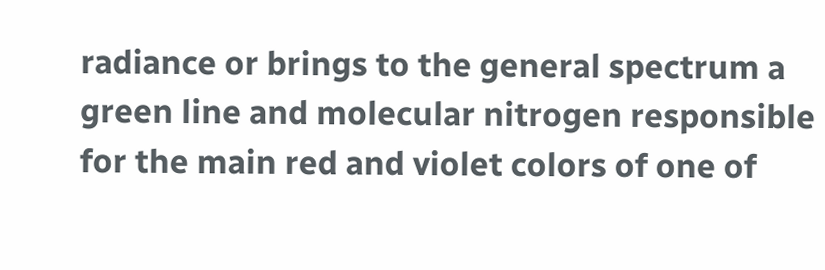radiance or brings to the general spectrum a green line and molecular nitrogen responsible for the main red and violet colors of one of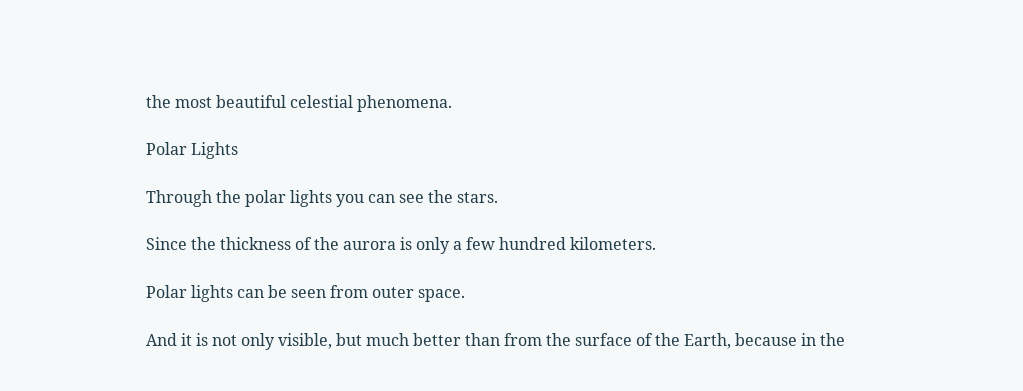the most beautiful celestial phenomena.

Polar Lights

Through the polar lights you can see the stars.

Since the thickness of the aurora is only a few hundred kilometers.

Polar lights can be seen from outer space.

And it is not only visible, but much better than from the surface of the Earth, because in the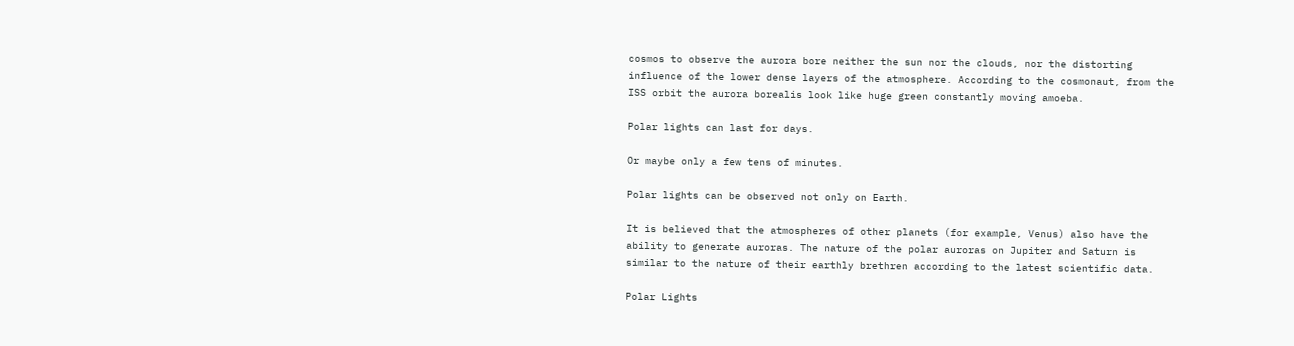cosmos to observe the aurora bore neither the sun nor the clouds, nor the distorting influence of the lower dense layers of the atmosphere. According to the cosmonaut, from the ISS orbit the aurora borealis look like huge green constantly moving amoeba.

Polar lights can last for days.

Or maybe only a few tens of minutes.

Polar lights can be observed not only on Earth.

It is believed that the atmospheres of other planets (for example, Venus) also have the ability to generate auroras. The nature of the polar auroras on Jupiter and Saturn is similar to the nature of their earthly brethren according to the latest scientific data.

Polar Lights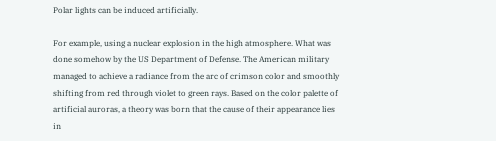Polar lights can be induced artificially.

For example, using a nuclear explosion in the high atmosphere. What was done somehow by the US Department of Defense. The American military managed to achieve a radiance from the arc of crimson color and smoothly shifting from red through violet to green rays. Based on the color palette of artificial auroras, a theory was born that the cause of their appearance lies in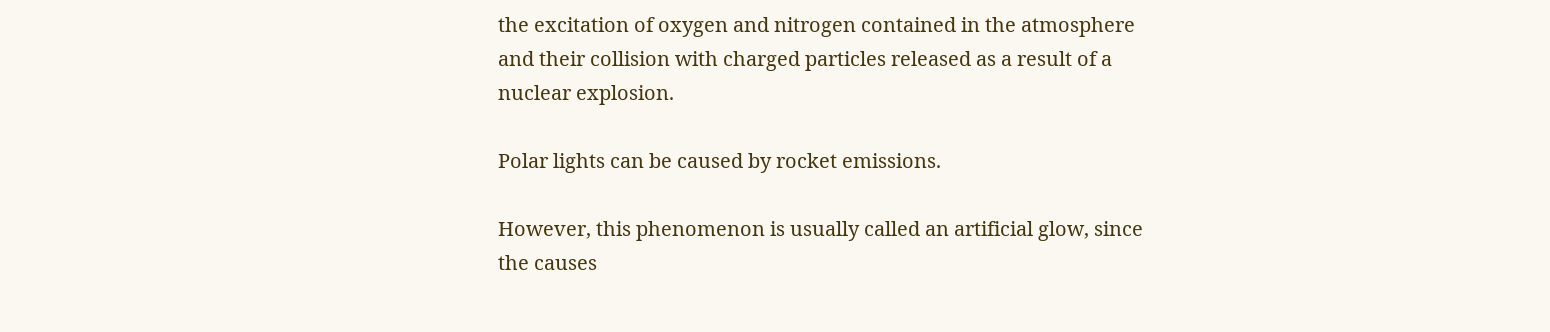the excitation of oxygen and nitrogen contained in the atmosphere and their collision with charged particles released as a result of a nuclear explosion.

Polar lights can be caused by rocket emissions.

However, this phenomenon is usually called an artificial glow, since the causes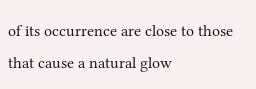of its occurrence are close to those that cause a natural glow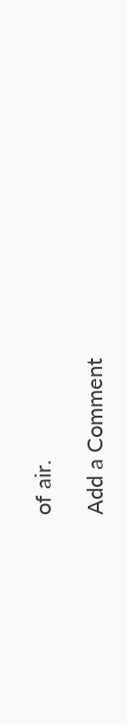of air.

Add a Comment